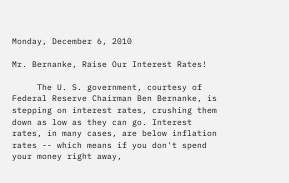Monday, December 6, 2010

Mr. Bernanke, Raise Our Interest Rates!

     The U. S. government, courtesy of Federal Reserve Chairman Ben Bernanke, is stepping on interest rates, crushing them down as low as they can go. Interest rates, in many cases, are below inflation rates -- which means if you don't spend your money right away,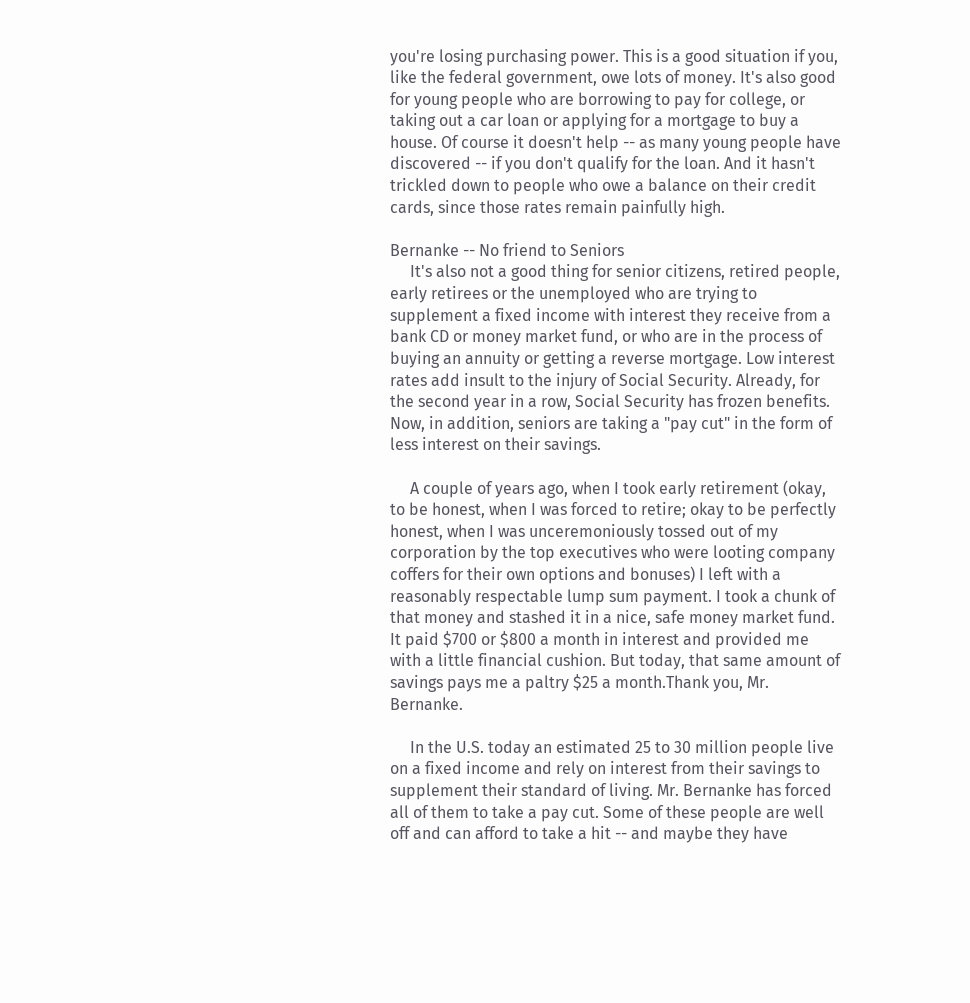you're losing purchasing power. This is a good situation if you, like the federal government, owe lots of money. It's also good for young people who are borrowing to pay for college, or taking out a car loan or applying for a mortgage to buy a house. Of course it doesn't help -- as many young people have discovered -- if you don't qualify for the loan. And it hasn't trickled down to people who owe a balance on their credit cards, since those rates remain painfully high.

Bernanke -- No friend to Seniors
     It's also not a good thing for senior citizens, retired people, early retirees or the unemployed who are trying to supplement a fixed income with interest they receive from a bank CD or money market fund, or who are in the process of buying an annuity or getting a reverse mortgage. Low interest rates add insult to the injury of Social Security. Already, for the second year in a row, Social Security has frozen benefits. Now, in addition, seniors are taking a "pay cut" in the form of less interest on their savings.

     A couple of years ago, when I took early retirement (okay, to be honest, when I was forced to retire; okay to be perfectly honest, when I was unceremoniously tossed out of my corporation by the top executives who were looting company coffers for their own options and bonuses) I left with a reasonably respectable lump sum payment. I took a chunk of that money and stashed it in a nice, safe money market fund. It paid $700 or $800 a month in interest and provided me with a little financial cushion. But today, that same amount of savings pays me a paltry $25 a month.Thank you, Mr. Bernanke.

     In the U.S. today an estimated 25 to 30 million people live on a fixed income and rely on interest from their savings to supplement their standard of living. Mr. Bernanke has forced all of them to take a pay cut. Some of these people are well off and can afford to take a hit -- and maybe they have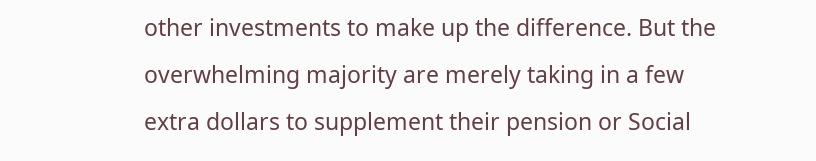other investments to make up the difference. But the overwhelming majority are merely taking in a few extra dollars to supplement their pension or Social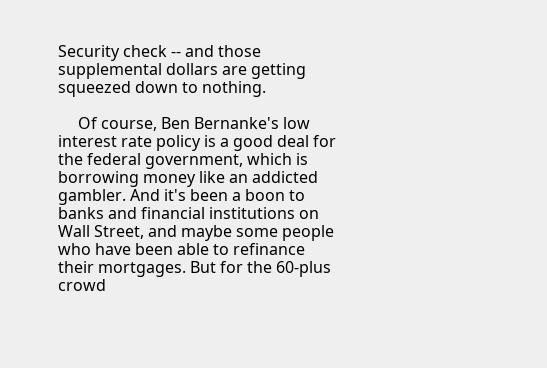Security check -- and those supplemental dollars are getting squeezed down to nothing.

     Of course, Ben Bernanke's low interest rate policy is a good deal for the federal government, which is borrowing money like an addicted gambler. And it's been a boon to banks and financial institutions on Wall Street, and maybe some people who have been able to refinance their mortgages. But for the 60-plus crowd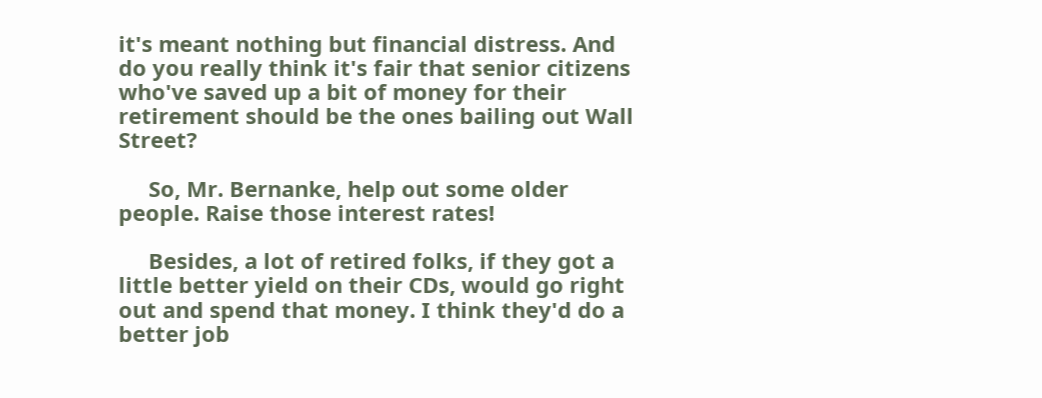it's meant nothing but financial distress. And do you really think it's fair that senior citizens who've saved up a bit of money for their retirement should be the ones bailing out Wall Street?

     So, Mr. Bernanke, help out some older people. Raise those interest rates!

     Besides, a lot of retired folks, if they got a little better yield on their CDs, would go right out and spend that money. I think they'd do a better job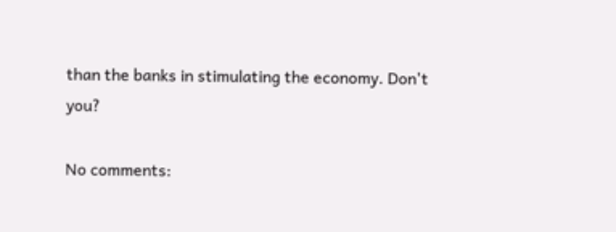than the banks in stimulating the economy. Don't you?

No comments: